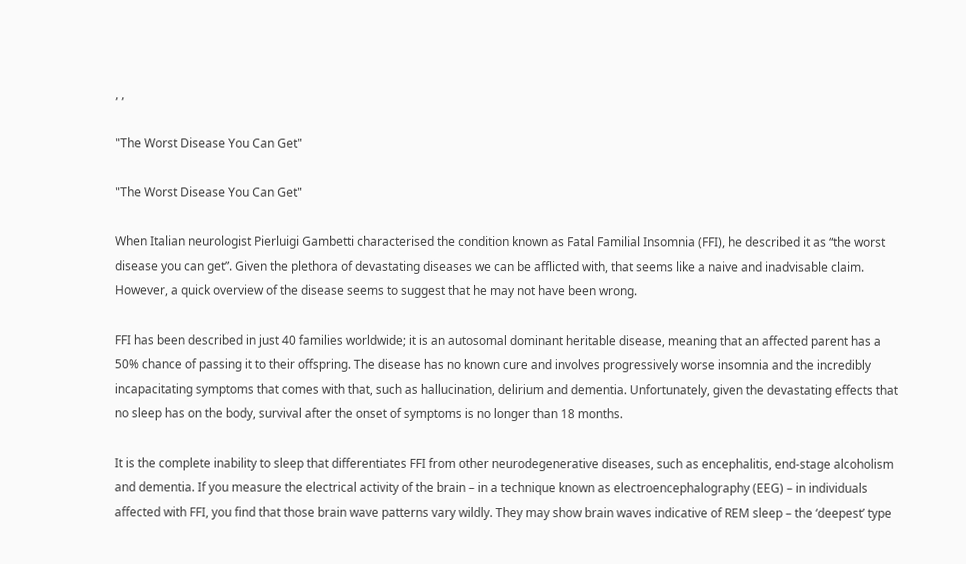, ,

"The Worst Disease You Can Get"

"The Worst Disease You Can Get"

When Italian neurologist Pierluigi Gambetti characterised the condition known as Fatal Familial Insomnia (FFI), he described it as “the worst disease you can get”. Given the plethora of devastating diseases we can be afflicted with, that seems like a naive and inadvisable claim. However, a quick overview of the disease seems to suggest that he may not have been wrong.

FFI has been described in just 40 families worldwide; it is an autosomal dominant heritable disease, meaning that an affected parent has a 50% chance of passing it to their offspring. The disease has no known cure and involves progressively worse insomnia and the incredibly incapacitating symptoms that comes with that, such as hallucination, delirium and dementia. Unfortunately, given the devastating effects that no sleep has on the body, survival after the onset of symptoms is no longer than 18 months.

It is the complete inability to sleep that differentiates FFI from other neurodegenerative diseases, such as encephalitis, end-stage alcoholism and dementia. If you measure the electrical activity of the brain – in a technique known as electroencephalography (EEG) – in individuals affected with FFI, you find that those brain wave patterns vary wildly. They may show brain waves indicative of REM sleep – the ‘deepest’ type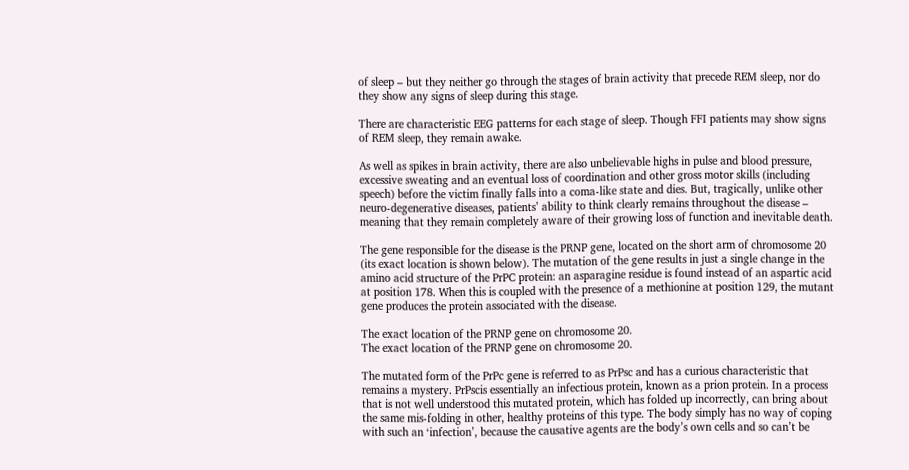of sleep – but they neither go through the stages of brain activity that precede REM sleep, nor do they show any signs of sleep during this stage.

There are characteristic EEG patterns for each stage of sleep. Though FFI patients may show signs of REM sleep, they remain awake.

As well as spikes in brain activity, there are also unbelievable highs in pulse and blood pressure, excessive sweating and an eventual loss of coordination and other gross motor skills (including speech) before the victim finally falls into a coma-like state and dies. But, tragically, unlike other neuro-degenerative diseases, patients’ ability to think clearly remains throughout the disease – meaning that they remain completely aware of their growing loss of function and inevitable death.

The gene responsible for the disease is the PRNP gene, located on the short arm of chromosome 20 (its exact location is shown below). The mutation of the gene results in just a single change in the amino acid structure of the PrPC protein: an asparagine residue is found instead of an aspartic acid at position 178. When this is coupled with the presence of a methionine at position 129, the mutant gene produces the protein associated with the disease.

The exact location of the PRNP gene on chromosome 20.
The exact location of the PRNP gene on chromosome 20.

The mutated form of the PrPc gene is referred to as PrPsc and has a curious characteristic that remains a mystery. PrPscis essentially an infectious protein, known as a prion protein. In a process that is not well understood this mutated protein, which has folded up incorrectly, can bring about the same mis-folding in other, healthy proteins of this type. The body simply has no way of coping with such an ‘infection’, because the causative agents are the body’s own cells and so can’t be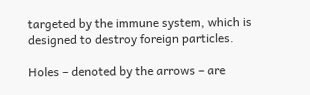targeted by the immune system, which is designed to destroy foreign particles.

Holes – denoted by the arrows – are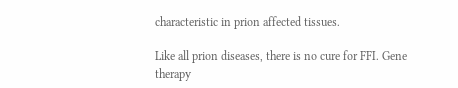characteristic in prion affected tissues.

Like all prion diseases, there is no cure for FFI. Gene therapy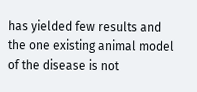has yielded few results and the one existing animal model of the disease is not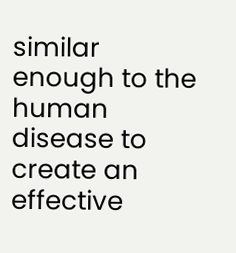similar enough to the human disease to create an effective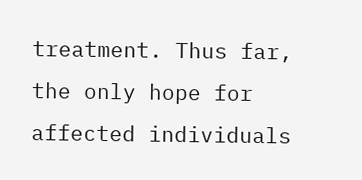treatment. Thus far, the only hope for affected individuals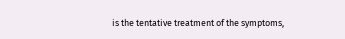is the tentative treatment of the symptoms,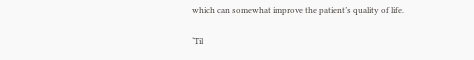which can somewhat improve the patient’s quality of life.

‘Til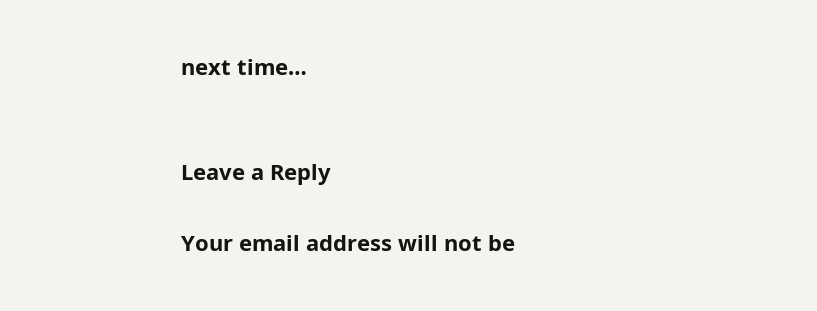next time…


Leave a Reply

Your email address will not be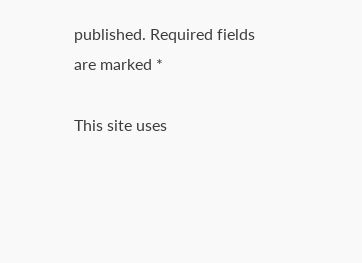published. Required fields are marked *

This site uses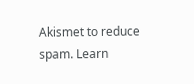Akismet to reduce spam. Learn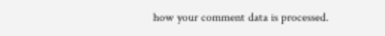how your comment data is processed.